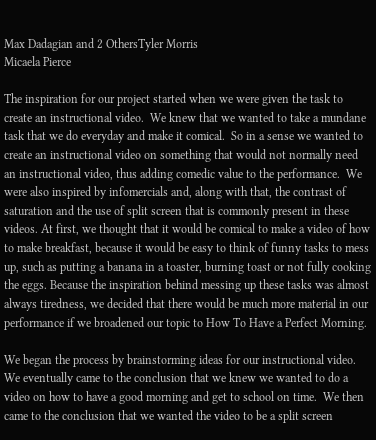Max Dadagian and 2 OthersTyler Morris
Micaela Pierce

The inspiration for our project started when we were given the task to create an instructional video.  We knew that we wanted to take a mundane task that we do everyday and make it comical.  So in a sense we wanted to create an instructional video on something that would not normally need an instructional video, thus adding comedic value to the performance.  We were also inspired by infomercials and, along with that, the contrast of saturation and the use of split screen that is commonly present in these videos. At first, we thought that it would be comical to make a video of how to make breakfast, because it would be easy to think of funny tasks to mess up, such as putting a banana in a toaster, burning toast or not fully cooking the eggs. Because the inspiration behind messing up these tasks was almost always tiredness, we decided that there would be much more material in our performance if we broadened our topic to How To Have a Perfect Morning.

We began the process by brainstorming ideas for our instructional video.  We eventually came to the conclusion that we knew we wanted to do a video on how to have a good morning and get to school on time.  We then came to the conclusion that we wanted the video to be a split screen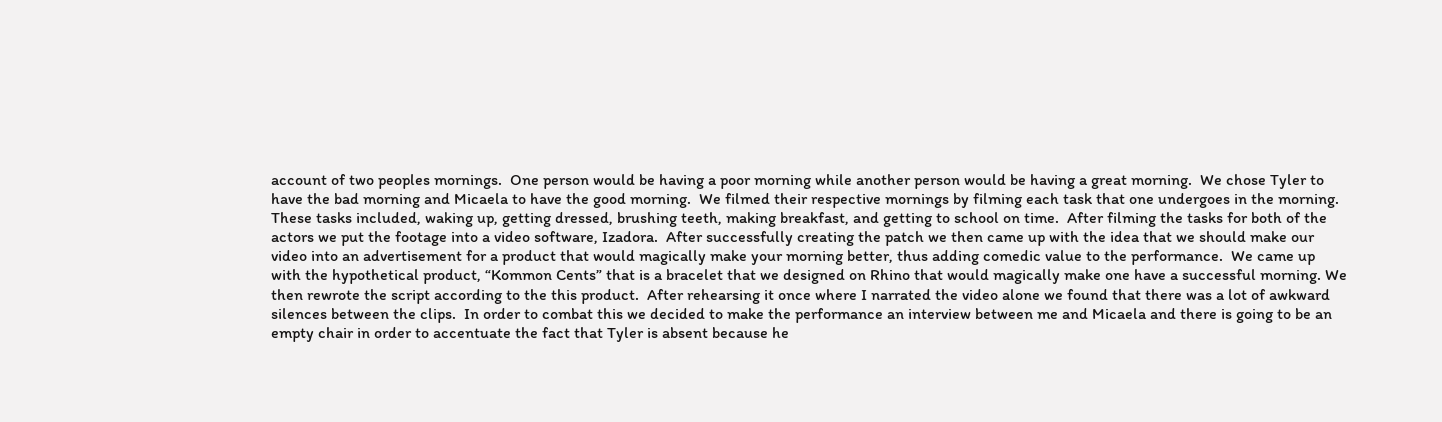account of two peoples mornings.  One person would be having a poor morning while another person would be having a great morning.  We chose Tyler to have the bad morning and Micaela to have the good morning.  We filmed their respective mornings by filming each task that one undergoes in the morning.  These tasks included, waking up, getting dressed, brushing teeth, making breakfast, and getting to school on time.  After filming the tasks for both of the actors we put the footage into a video software, Izadora.  After successfully creating the patch we then came up with the idea that we should make our video into an advertisement for a product that would magically make your morning better, thus adding comedic value to the performance.  We came up with the hypothetical product, “Kommon Cents” that is a bracelet that we designed on Rhino that would magically make one have a successful morning. We then rewrote the script according to the this product.  After rehearsing it once where I narrated the video alone we found that there was a lot of awkward silences between the clips.  In order to combat this we decided to make the performance an interview between me and Micaela and there is going to be an empty chair in order to accentuate the fact that Tyler is absent because he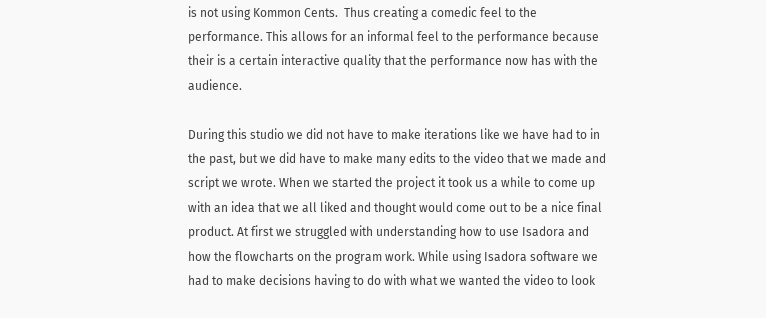is not using Kommon Cents.  Thus creating a comedic feel to the performance. This allows for an informal feel to the performance because their is a certain interactive quality that the performance now has with the audience.

During this studio we did not have to make iterations like we have had to in the past, but we did have to make many edits to the video that we made and script we wrote. When we started the project it took us a while to come up with an idea that we all liked and thought would come out to be a nice final product. At first we struggled with understanding how to use Isadora and how the flowcharts on the program work. While using Isadora software we had to make decisions having to do with what we wanted the video to look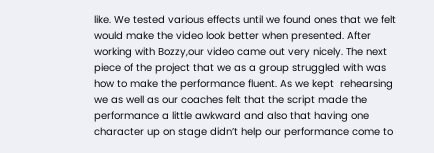like. We tested various effects until we found ones that we felt would make the video look better when presented. After working with Bozzy,our video came out very nicely. The next piece of the project that we as a group struggled with was how to make the performance fluent. As we kept  rehearsing  we as well as our coaches felt that the script made the performance a little awkward and also that having one character up on stage didn’t help our performance come to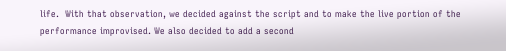life.  With that observation, we decided against the script and to make the live portion of the performance improvised. We also decided to add a second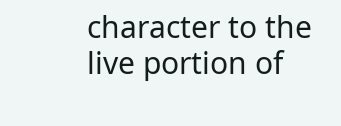character to the live portion of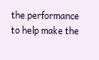the performance to help make the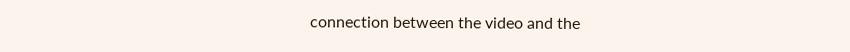connection between the video and the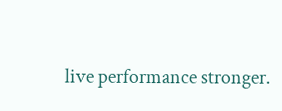live performance stronger.